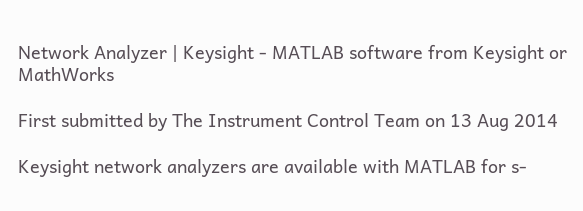Network Analyzer | Keysight - MATLAB software from Keysight or MathWorks

First submitted by The Instrument Control Team on 13 Aug 2014

Keysight network analyzers are available with MATLAB for s-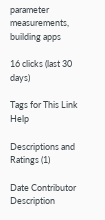parameter measurements, building apps

16 clicks (last 30 days)

Tags for This Link Help

Descriptions and Ratings (1)

Date Contributor Description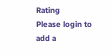Rating
Please login to add a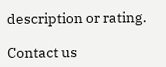description or rating.

Contact us